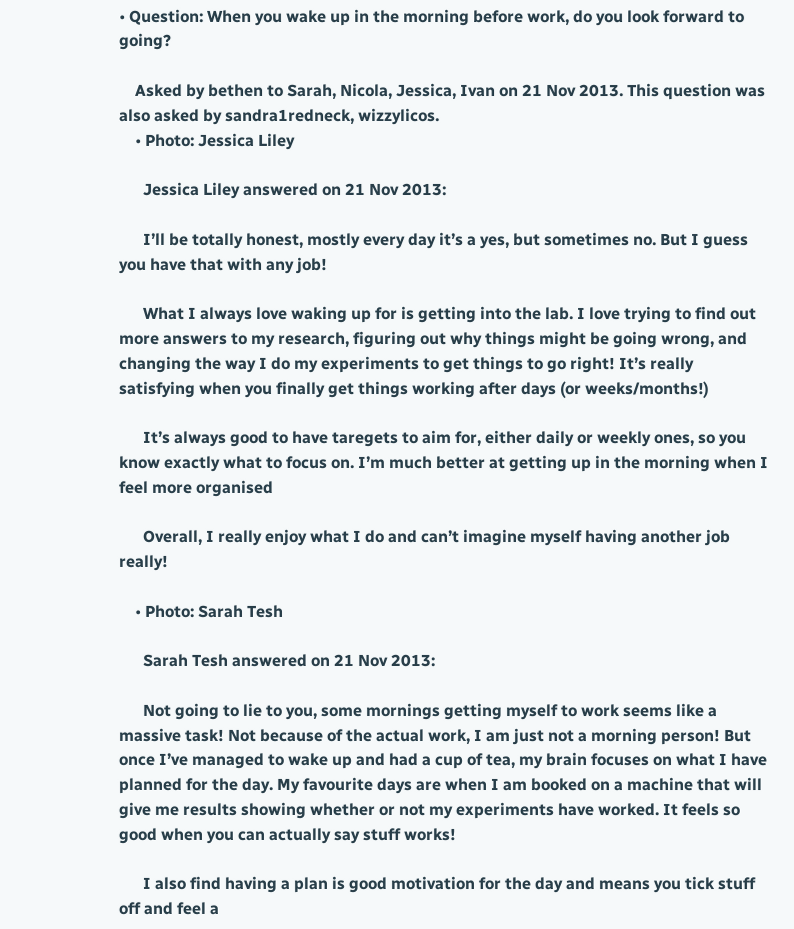• Question: When you wake up in the morning before work, do you look forward to going?

    Asked by bethen to Sarah, Nicola, Jessica, Ivan on 21 Nov 2013. This question was also asked by sandra1redneck, wizzylicos.
    • Photo: Jessica Liley

      Jessica Liley answered on 21 Nov 2013:

      I’ll be totally honest, mostly every day it’s a yes, but sometimes no. But I guess you have that with any job!

      What I always love waking up for is getting into the lab. I love trying to find out more answers to my research, figuring out why things might be going wrong, and changing the way I do my experiments to get things to go right! It’s really satisfying when you finally get things working after days (or weeks/months!)

      It’s always good to have taregets to aim for, either daily or weekly ones, so you know exactly what to focus on. I’m much better at getting up in the morning when I feel more organised

      Overall, I really enjoy what I do and can’t imagine myself having another job really!

    • Photo: Sarah Tesh

      Sarah Tesh answered on 21 Nov 2013:

      Not going to lie to you, some mornings getting myself to work seems like a massive task! Not because of the actual work, I am just not a morning person! But once I’ve managed to wake up and had a cup of tea, my brain focuses on what I have planned for the day. My favourite days are when I am booked on a machine that will give me results showing whether or not my experiments have worked. It feels so good when you can actually say stuff works!

      I also find having a plan is good motivation for the day and means you tick stuff off and feel a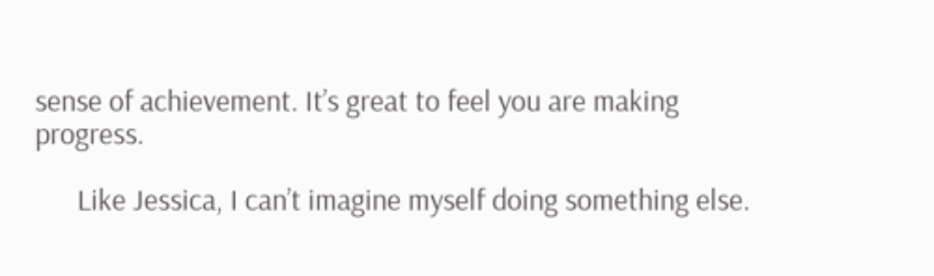sense of achievement. It’s great to feel you are making progress.

      Like Jessica, I can’t imagine myself doing something else.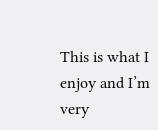This is what I enjoy and I’m very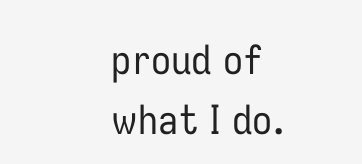proud of what I do.